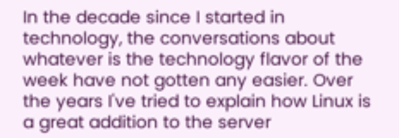In the decade since I started in technology, the conversations about whatever is the technology flavor of the week have not gotten any easier. Over the years I've tried to explain how Linux is a great addition to the server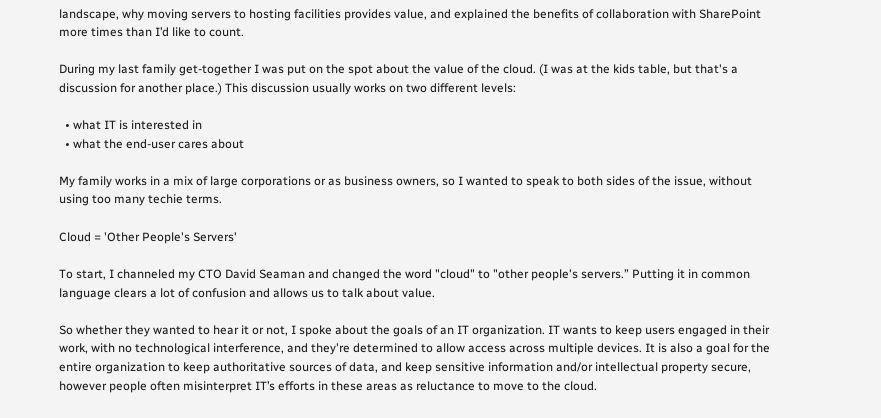landscape, why moving servers to hosting facilities provides value, and explained the benefits of collaboration with SharePoint more times than I’d like to count.

During my last family get-together I was put on the spot about the value of the cloud. (I was at the kids table, but that's a discussion for another place.) This discussion usually works on two different levels:

  • what IT is interested in
  • what the end-user cares about

My family works in a mix of large corporations or as business owners, so I wanted to speak to both sides of the issue, without using too many techie terms.

Cloud = 'Other People's Servers'

To start, I channeled my CTO David Seaman and changed the word "cloud" to "other people's servers.” Putting it in common language clears a lot of confusion and allows us to talk about value.

So whether they wanted to hear it or not, I spoke about the goals of an IT organization. IT wants to keep users engaged in their work, with no technological interference, and they're determined to allow access across multiple devices. It is also a goal for the entire organization to keep authoritative sources of data, and keep sensitive information and/or intellectual property secure, however people often misinterpret IT’s efforts in these areas as reluctance to move to the cloud.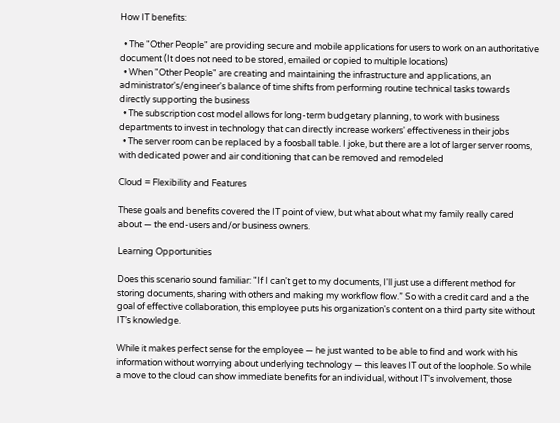How IT benefits:

  • The "Other People" are providing secure and mobile applications for users to work on an authoritative document (It does not need to be stored, emailed or copied to multiple locations)
  • When "Other People" are creating and maintaining the infrastructure and applications, an administrator's/engineer's balance of time shifts from performing routine technical tasks towards directly supporting the business
  • The subscription cost model allows for long-term budgetary planning, to work with business departments to invest in technology that can directly increase workers' effectiveness in their jobs
  • The server room can be replaced by a foosball table. I joke, but there are a lot of larger server rooms, with dedicated power and air conditioning that can be removed and remodeled

Cloud = Flexibility and Features

These goals and benefits covered the IT point of view, but what about what my family really cared about — the end-users and/or business owners.

Learning Opportunities

Does this scenario sound familiar: "If I can't get to my documents, I'll just use a different method for storing documents, sharing with others and making my workflow flow.” So with a credit card and a the goal of effective collaboration, this employee puts his organization's content on a third party site without IT’s knowledge.

While it makes perfect sense for the employee — he just wanted to be able to find and work with his information without worrying about underlying technology — this leaves IT out of the loophole. So while a move to the cloud can show immediate benefits for an individual, without IT's involvement, those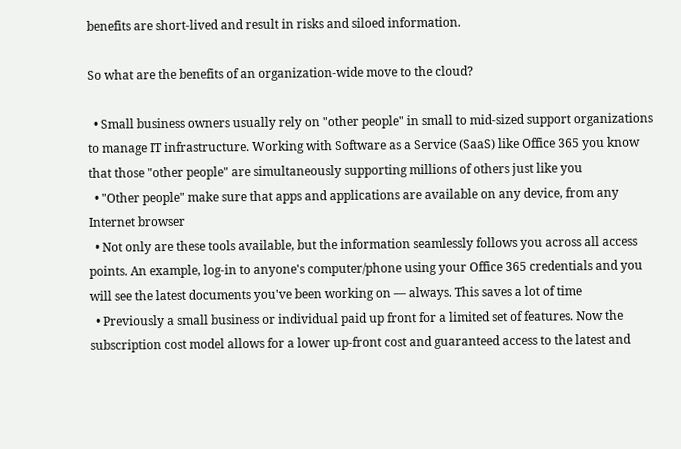benefits are short-lived and result in risks and siloed information.

So what are the benefits of an organization-wide move to the cloud?

  • Small business owners usually rely on "other people" in small to mid-sized support organizations to manage IT infrastructure. Working with Software as a Service (SaaS) like Office 365 you know that those "other people" are simultaneously supporting millions of others just like you
  • "Other people" make sure that apps and applications are available on any device, from any Internet browser
  • Not only are these tools available, but the information seamlessly follows you across all access points. An example, log-in to anyone's computer/phone using your Office 365 credentials and you will see the latest documents you've been working on — always. This saves a lot of time
  • Previously a small business or individual paid up front for a limited set of features. Now the subscription cost model allows for a lower up-front cost and guaranteed access to the latest and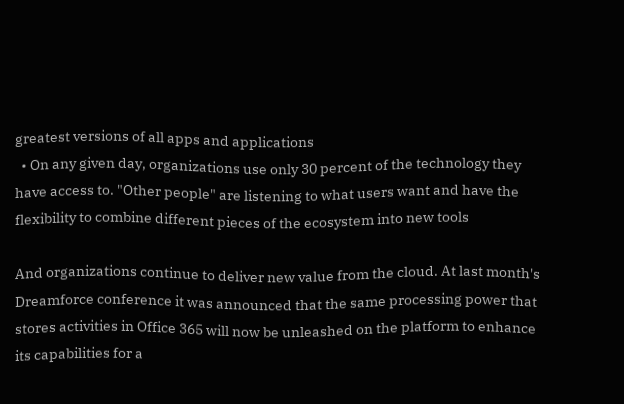greatest versions of all apps and applications
  • On any given day, organizations use only 30 percent of the technology they have access to. "Other people" are listening to what users want and have the flexibility to combine different pieces of the ecosystem into new tools

And organizations continue to deliver new value from the cloud. At last month's Dreamforce conference it was announced that the same processing power that stores activities in Office 365 will now be unleashed on the platform to enhance its capabilities for a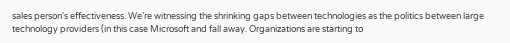sales person's effectiveness. We’re witnessing the shrinking gaps between technologies as the politics between large technology providers (in this case Microsoft and fall away. Organizations are starting to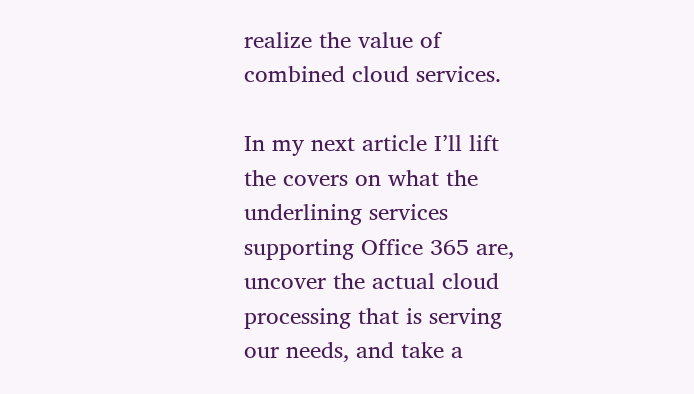realize the value of combined cloud services.

In my next article I’ll lift the covers on what the underlining services supporting Office 365 are, uncover the actual cloud processing that is serving our needs, and take a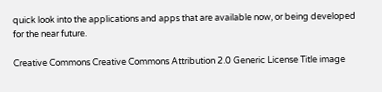quick look into the applications and apps that are available now, or being developed for the near future.

Creative Commons Creative Commons Attribution 2.0 Generic License Title image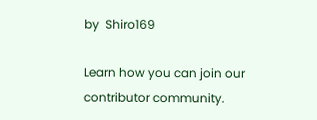by  Shiro169

Learn how you can join our contributor community.